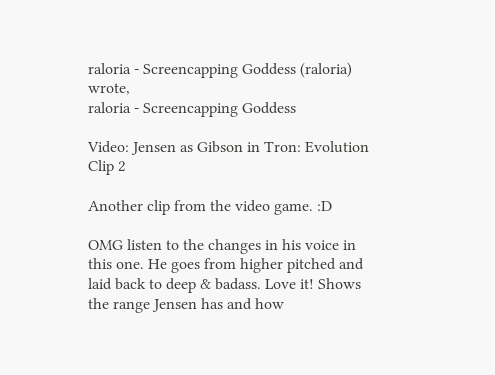raloria - Screencapping Goddess (raloria) wrote,
raloria - Screencapping Goddess

Video: Jensen as Gibson in Tron: Evolution Clip 2

Another clip from the video game. :D

OMG listen to the changes in his voice in this one. He goes from higher pitched and laid back to deep & badass. Love it! Shows the range Jensen has and how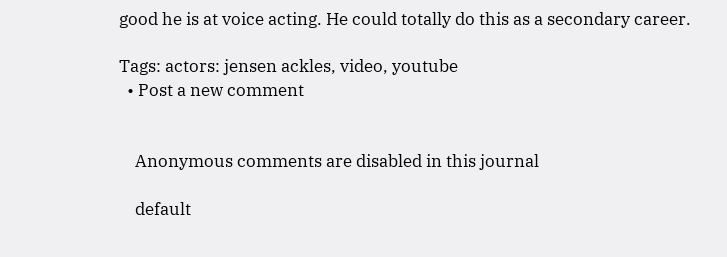good he is at voice acting. He could totally do this as a secondary career.

Tags: actors: jensen ackles, video, youtube
  • Post a new comment


    Anonymous comments are disabled in this journal

    default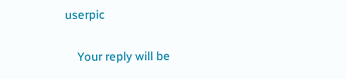userpic

    Your reply will be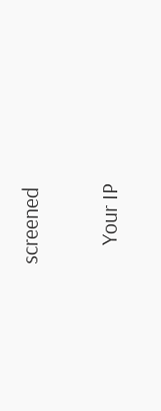screened

    Your IP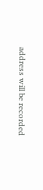address will be recorded